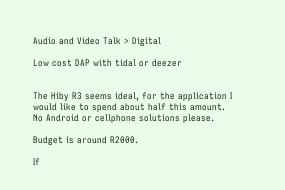Audio and Video Talk > Digital

Low cost DAP with tidal or deezer


The Hiby R3 seems ideal, for the application I would like to spend about half this amount.
No Android or cellphone solutions please.

Budget is around R2000.

If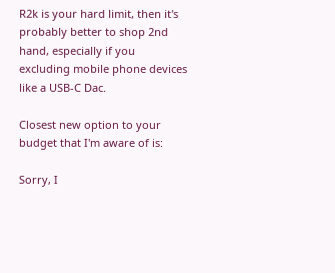R2k is your hard limit, then it's probably better to shop 2nd hand, especially if you excluding mobile phone devices like a USB-C Dac.

Closest new option to your budget that I'm aware of is:

Sorry, I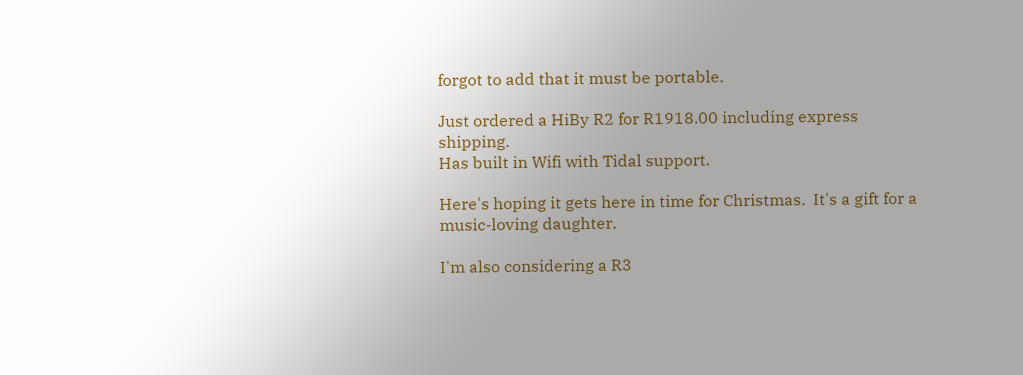forgot to add that it must be portable.

Just ordered a HiBy R2 for R1918.00 including express shipping.
Has built in Wifi with Tidal support.

Here's hoping it gets here in time for Christmas.  It's a gift for a music-loving daughter.

I'm also considering a R3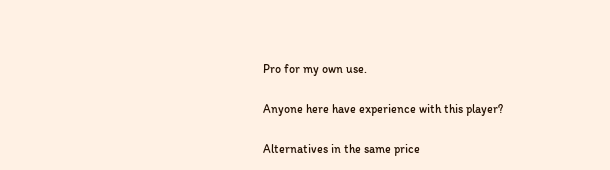Pro for my own use.

Anyone here have experience with this player?

Alternatives in the same price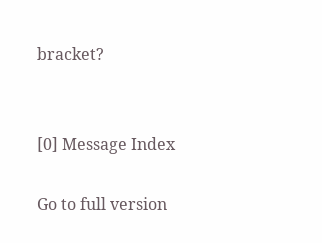bracket?


[0] Message Index

Go to full version